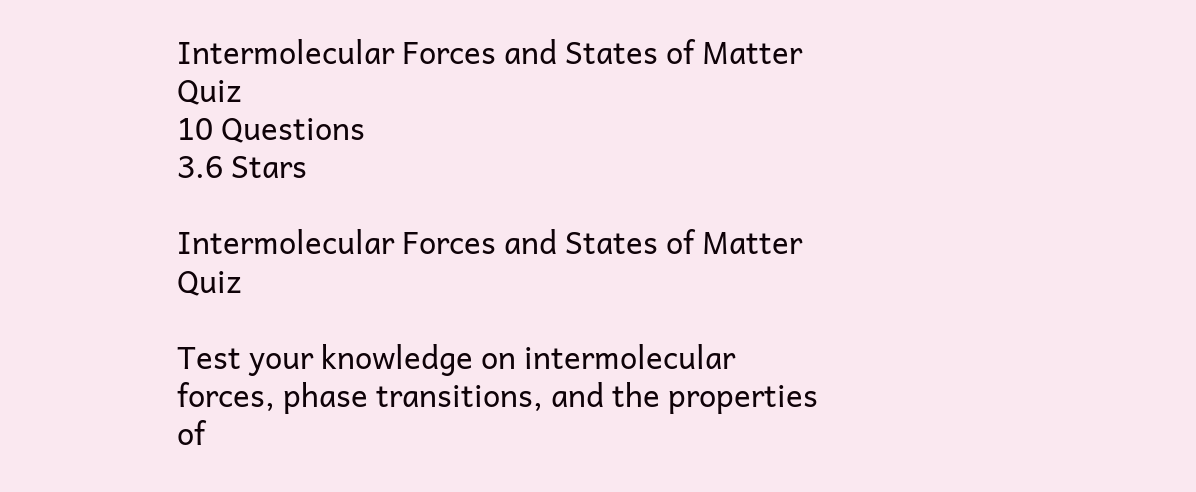Intermolecular Forces and States of Matter Quiz
10 Questions
3.6 Stars

Intermolecular Forces and States of Matter Quiz

Test your knowledge on intermolecular forces, phase transitions, and the properties of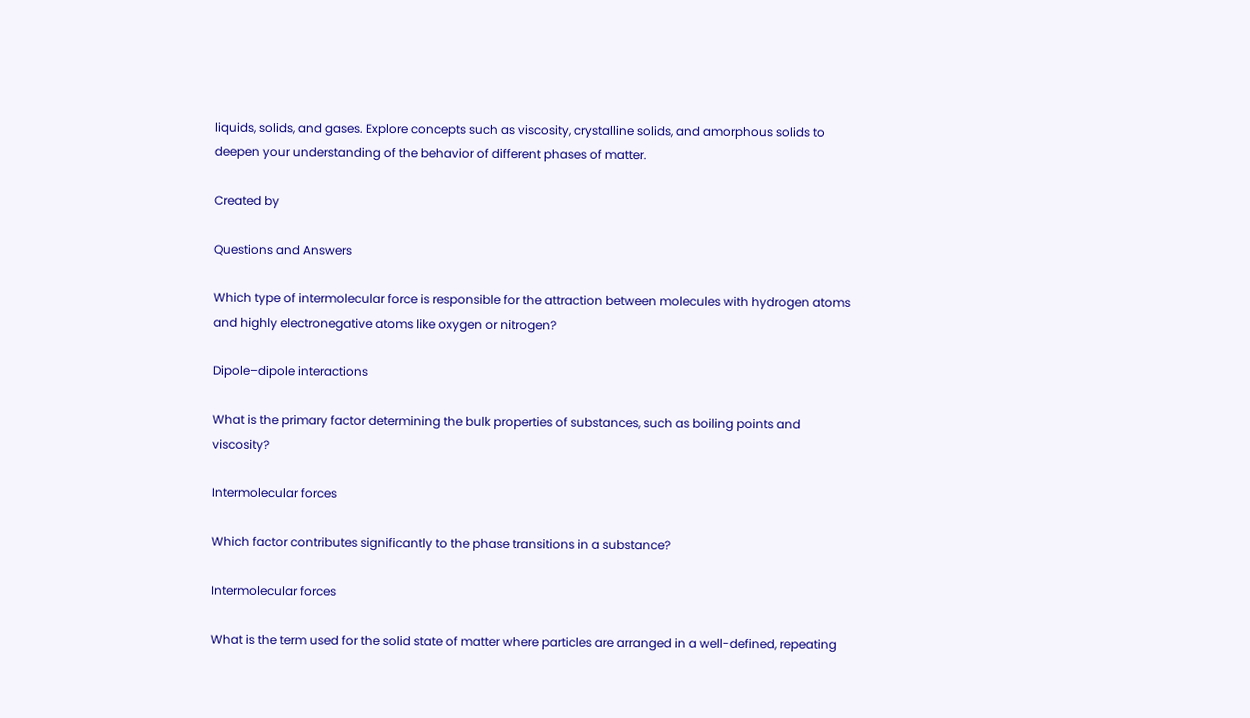liquids, solids, and gases. Explore concepts such as viscosity, crystalline solids, and amorphous solids to deepen your understanding of the behavior of different phases of matter.

Created by

Questions and Answers

Which type of intermolecular force is responsible for the attraction between molecules with hydrogen atoms and highly electronegative atoms like oxygen or nitrogen?

Dipole–dipole interactions

What is the primary factor determining the bulk properties of substances, such as boiling points and viscosity?

Intermolecular forces

Which factor contributes significantly to the phase transitions in a substance?

Intermolecular forces

What is the term used for the solid state of matter where particles are arranged in a well-defined, repeating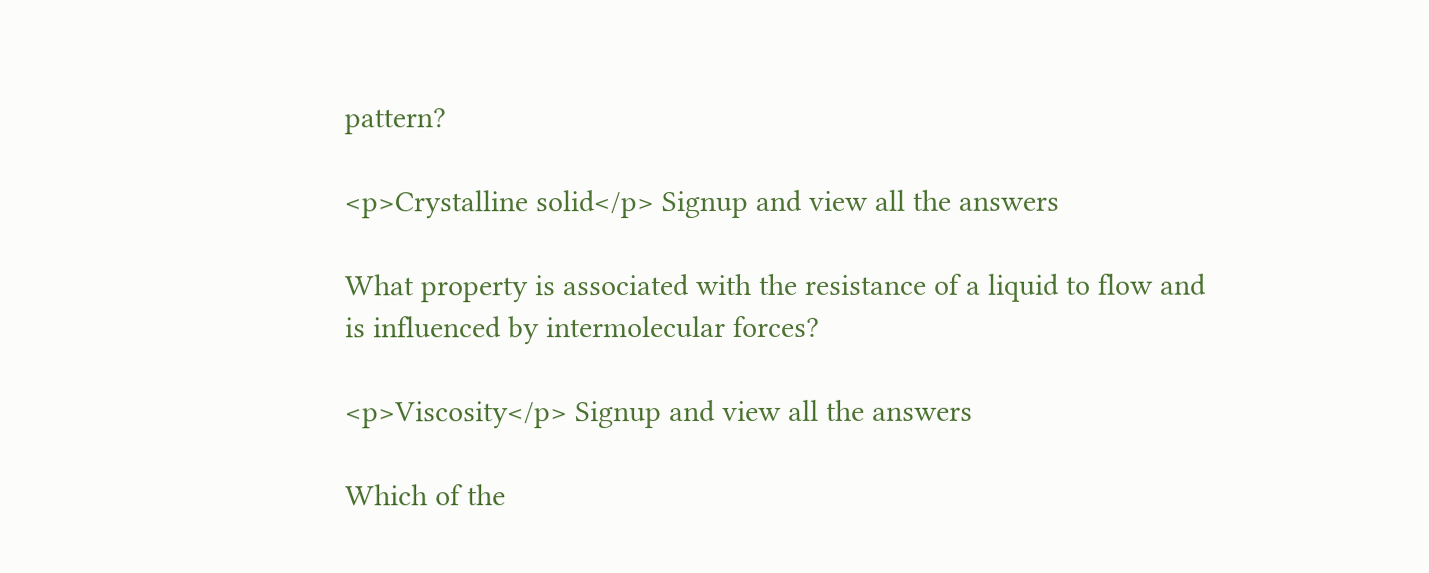pattern?

<p>Crystalline solid</p> Signup and view all the answers

What property is associated with the resistance of a liquid to flow and is influenced by intermolecular forces?

<p>Viscosity</p> Signup and view all the answers

Which of the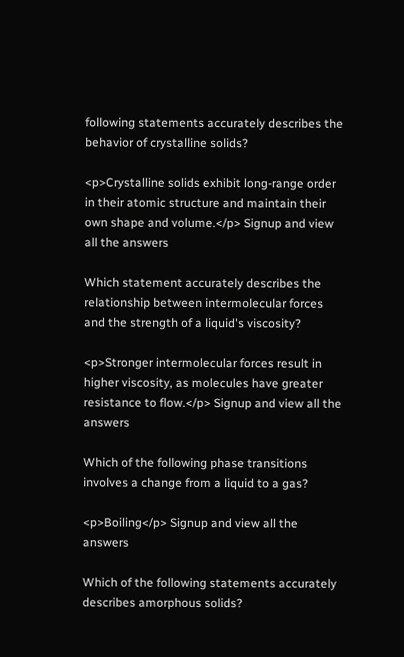following statements accurately describes the behavior of crystalline solids?

<p>Crystalline solids exhibit long-range order in their atomic structure and maintain their own shape and volume.</p> Signup and view all the answers

Which statement accurately describes the relationship between intermolecular forces and the strength of a liquid's viscosity?

<p>Stronger intermolecular forces result in higher viscosity, as molecules have greater resistance to flow.</p> Signup and view all the answers

Which of the following phase transitions involves a change from a liquid to a gas?

<p>Boiling</p> Signup and view all the answers

Which of the following statements accurately describes amorphous solids?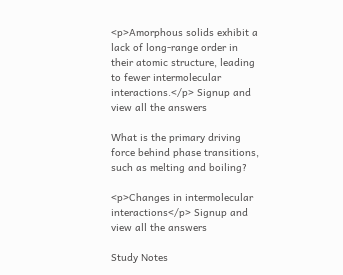<p>Amorphous solids exhibit a lack of long-range order in their atomic structure, leading to fewer intermolecular interactions.</p> Signup and view all the answers

What is the primary driving force behind phase transitions, such as melting and boiling?

<p>Changes in intermolecular interactions</p> Signup and view all the answers

Study Notes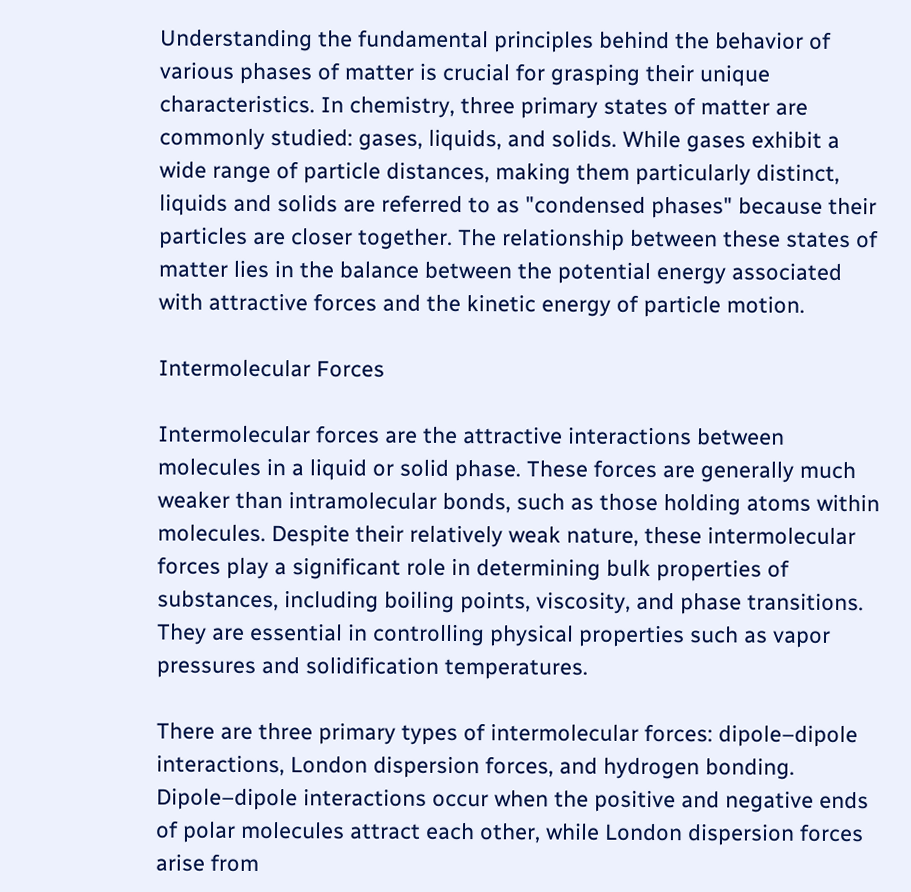Understanding the fundamental principles behind the behavior of various phases of matter is crucial for grasping their unique characteristics. In chemistry, three primary states of matter are commonly studied: gases, liquids, and solids. While gases exhibit a wide range of particle distances, making them particularly distinct, liquids and solids are referred to as "condensed phases" because their particles are closer together. The relationship between these states of matter lies in the balance between the potential energy associated with attractive forces and the kinetic energy of particle motion.

Intermolecular Forces

Intermolecular forces are the attractive interactions between molecules in a liquid or solid phase. These forces are generally much weaker than intramolecular bonds, such as those holding atoms within molecules. Despite their relatively weak nature, these intermolecular forces play a significant role in determining bulk properties of substances, including boiling points, viscosity, and phase transitions. They are essential in controlling physical properties such as vapor pressures and solidification temperatures.

There are three primary types of intermolecular forces: dipole–dipole interactions, London dispersion forces, and hydrogen bonding. Dipole–dipole interactions occur when the positive and negative ends of polar molecules attract each other, while London dispersion forces arise from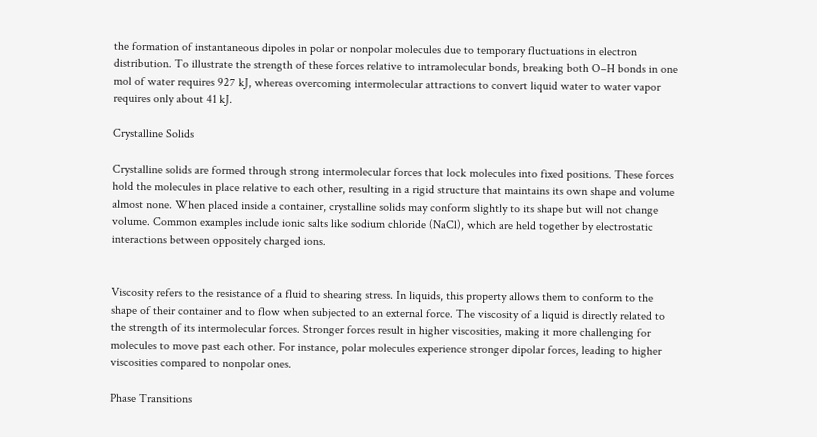the formation of instantaneous dipoles in polar or nonpolar molecules due to temporary fluctuations in electron distribution. To illustrate the strength of these forces relative to intramolecular bonds, breaking both O–H bonds in one mol of water requires 927 kJ, whereas overcoming intermolecular attractions to convert liquid water to water vapor requires only about 41 kJ.

Crystalline Solids

Crystalline solids are formed through strong intermolecular forces that lock molecules into fixed positions. These forces hold the molecules in place relative to each other, resulting in a rigid structure that maintains its own shape and volume almost none. When placed inside a container, crystalline solids may conform slightly to its shape but will not change volume. Common examples include ionic salts like sodium chloride (NaCl), which are held together by electrostatic interactions between oppositely charged ions.


Viscosity refers to the resistance of a fluid to shearing stress. In liquids, this property allows them to conform to the shape of their container and to flow when subjected to an external force. The viscosity of a liquid is directly related to the strength of its intermolecular forces. Stronger forces result in higher viscosities, making it more challenging for molecules to move past each other. For instance, polar molecules experience stronger dipolar forces, leading to higher viscosities compared to nonpolar ones.

Phase Transitions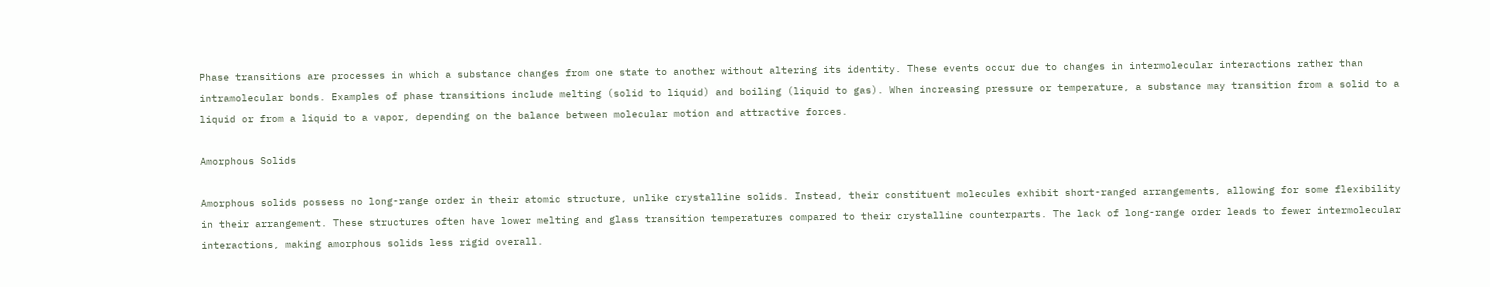Phase transitions are processes in which a substance changes from one state to another without altering its identity. These events occur due to changes in intermolecular interactions rather than intramolecular bonds. Examples of phase transitions include melting (solid to liquid) and boiling (liquid to gas). When increasing pressure or temperature, a substance may transition from a solid to a liquid or from a liquid to a vapor, depending on the balance between molecular motion and attractive forces.

Amorphous Solids

Amorphous solids possess no long-range order in their atomic structure, unlike crystalline solids. Instead, their constituent molecules exhibit short-ranged arrangements, allowing for some flexibility in their arrangement. These structures often have lower melting and glass transition temperatures compared to their crystalline counterparts. The lack of long-range order leads to fewer intermolecular interactions, making amorphous solids less rigid overall.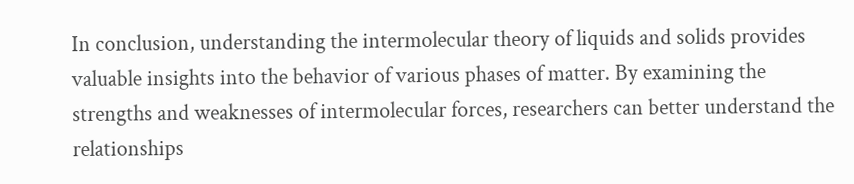In conclusion, understanding the intermolecular theory of liquids and solids provides valuable insights into the behavior of various phases of matter. By examining the strengths and weaknesses of intermolecular forces, researchers can better understand the relationships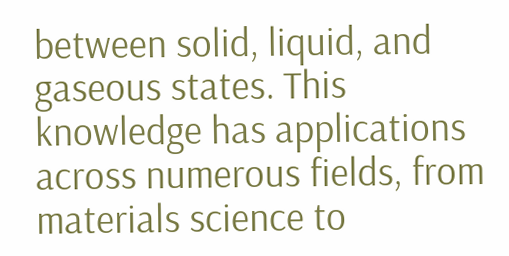between solid, liquid, and gaseous states. This knowledge has applications across numerous fields, from materials science to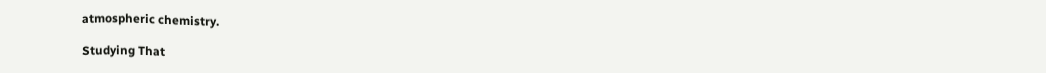atmospheric chemistry.

Studying That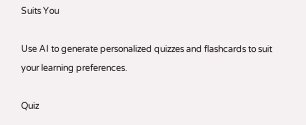Suits You

Use AI to generate personalized quizzes and flashcards to suit your learning preferences.

Quiz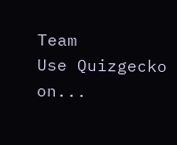Team
Use Quizgecko on...